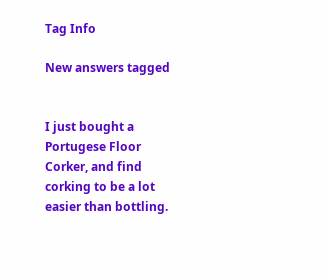Tag Info

New answers tagged


I just bought a Portugese Floor Corker, and find corking to be a lot easier than bottling.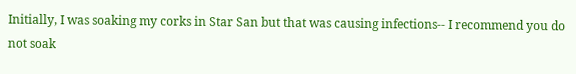Initially, I was soaking my corks in Star San but that was causing infections-- I recommend you do not soak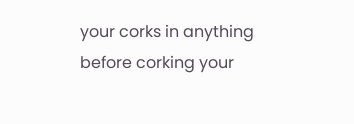your corks in anything before corking your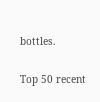bottles.

Top 50 recent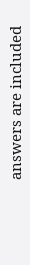answers are included